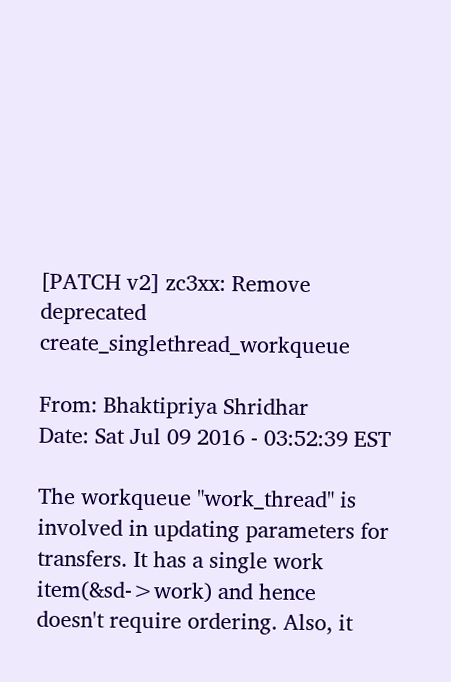[PATCH v2] zc3xx: Remove deprecated create_singlethread_workqueue

From: Bhaktipriya Shridhar
Date: Sat Jul 09 2016 - 03:52:39 EST

The workqueue "work_thread" is involved in updating parameters for
transfers. It has a single work item(&sd->work) and hence
doesn't require ordering. Also, it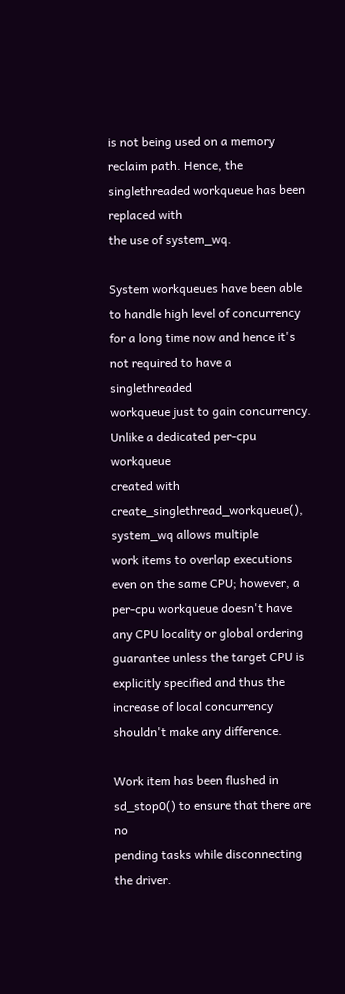is not being used on a memory
reclaim path. Hence, the singlethreaded workqueue has been replaced with
the use of system_wq.

System workqueues have been able to handle high level of concurrency
for a long time now and hence it's not required to have a singlethreaded
workqueue just to gain concurrency. Unlike a dedicated per-cpu workqueue
created with create_singlethread_workqueue(), system_wq allows multiple
work items to overlap executions even on the same CPU; however, a
per-cpu workqueue doesn't have any CPU locality or global ordering
guarantee unless the target CPU is explicitly specified and thus the
increase of local concurrency shouldn't make any difference.

Work item has been flushed in sd_stop0() to ensure that there are no
pending tasks while disconnecting the driver.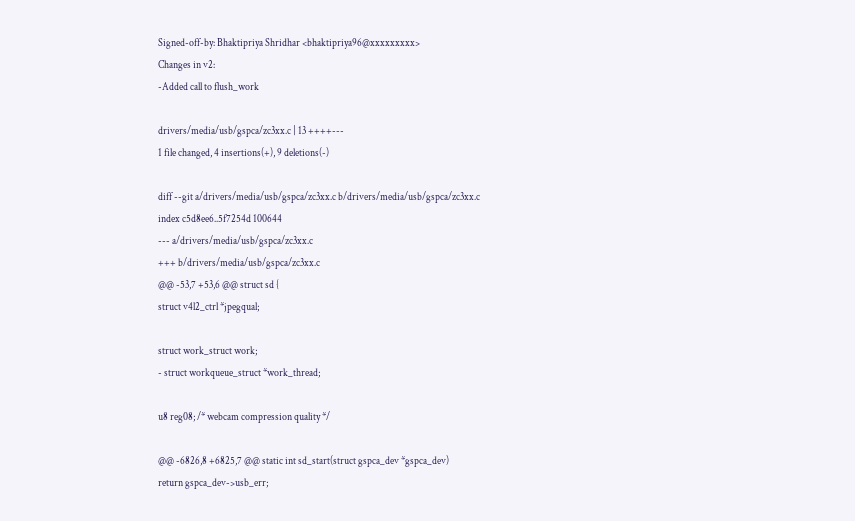Signed-off-by: Bhaktipriya Shridhar <bhaktipriya96@xxxxxxxxx>
Changes in v2:
-Added call to flush_work

drivers/media/usb/gspca/zc3xx.c | 13 ++++---
1 file changed, 4 insertions(+), 9 deletions(-)

diff --git a/drivers/media/usb/gspca/zc3xx.c b/drivers/media/usb/gspca/zc3xx.c
index c5d8ee6..5f7254d 100644
--- a/drivers/media/usb/gspca/zc3xx.c
+++ b/drivers/media/usb/gspca/zc3xx.c
@@ -53,7 +53,6 @@ struct sd {
struct v4l2_ctrl *jpegqual;

struct work_struct work;
- struct workqueue_struct *work_thread;

u8 reg08; /* webcam compression quality */

@@ -6826,8 +6825,7 @@ static int sd_start(struct gspca_dev *gspca_dev)
return gspca_dev->usb_err;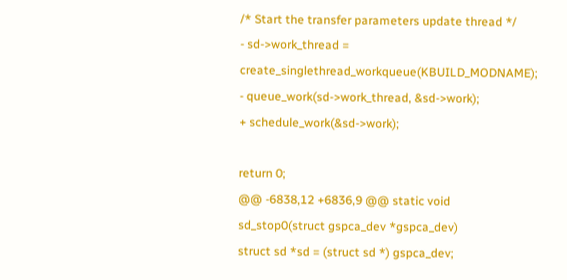/* Start the transfer parameters update thread */
- sd->work_thread = create_singlethread_workqueue(KBUILD_MODNAME);
- queue_work(sd->work_thread, &sd->work);
+ schedule_work(&sd->work);

return 0;
@@ -6838,12 +6836,9 @@ static void sd_stop0(struct gspca_dev *gspca_dev)
struct sd *sd = (struct sd *) gspca_dev;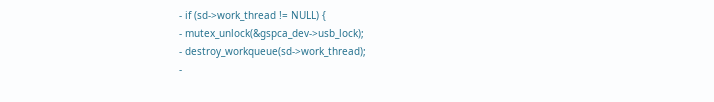- if (sd->work_thread != NULL) {
- mutex_unlock(&gspca_dev->usb_lock);
- destroy_workqueue(sd->work_thread);
-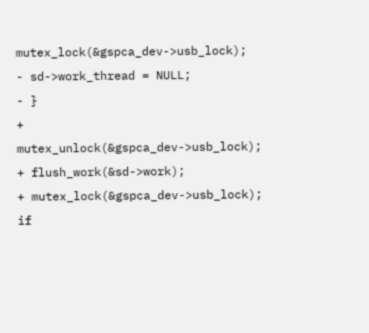mutex_lock(&gspca_dev->usb_lock);
- sd->work_thread = NULL;
- }
+ mutex_unlock(&gspca_dev->usb_lock);
+ flush_work(&sd->work);
+ mutex_lock(&gspca_dev->usb_lock);
if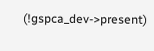(!gspca_dev->present)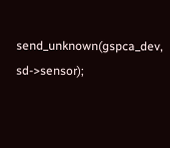send_unknown(gspca_dev, sd->sensor);